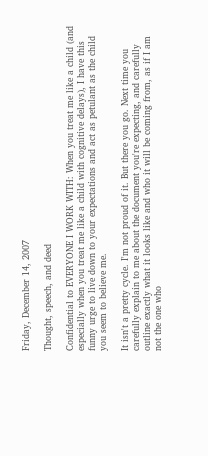Friday, December 14, 2007

Thought, speech, and deed

Confidential to EVERYONE I WORK WITH: When you treat me like a child (and especially when you treat me like a child with cognitive delays), I have this funny urge to live down to your expectations and act as petulant as the child you seem to believe me.

It isn't a pretty cycle. I'm not proud of it. But there you go. Next time you carefully explain to me about the document you're expecting, and carefully outline exactly what it looks like and who it will be coming from, as if I am not the one who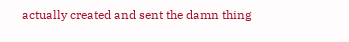actually created and sent the damn thing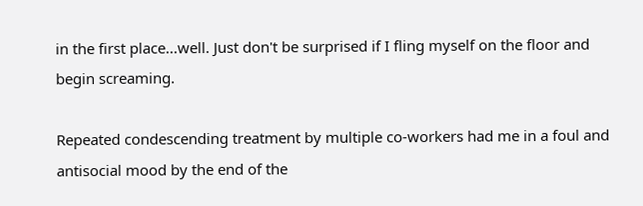in the first place...well. Just don't be surprised if I fling myself on the floor and begin screaming.

Repeated condescending treatment by multiple co-workers had me in a foul and antisocial mood by the end of the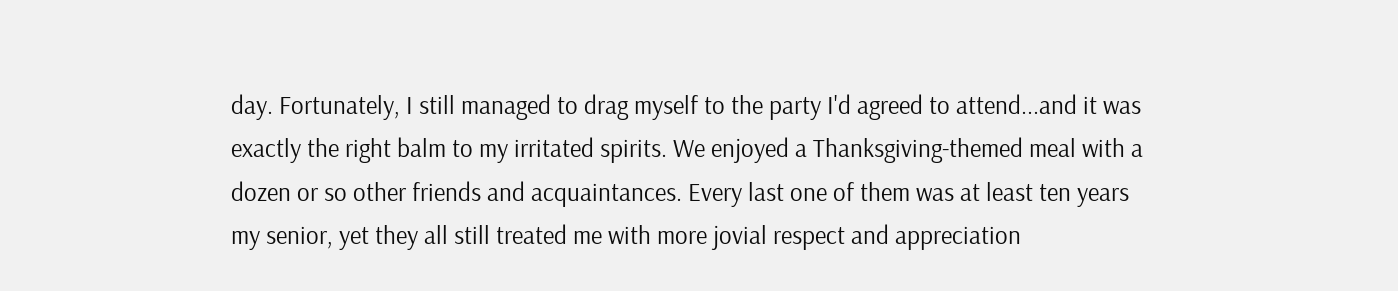day. Fortunately, I still managed to drag myself to the party I'd agreed to attend...and it was exactly the right balm to my irritated spirits. We enjoyed a Thanksgiving-themed meal with a dozen or so other friends and acquaintances. Every last one of them was at least ten years my senior, yet they all still treated me with more jovial respect and appreciation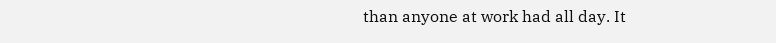than anyone at work had all day. It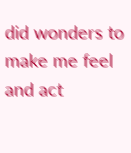did wonders to make me feel and act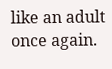like an adult once again.